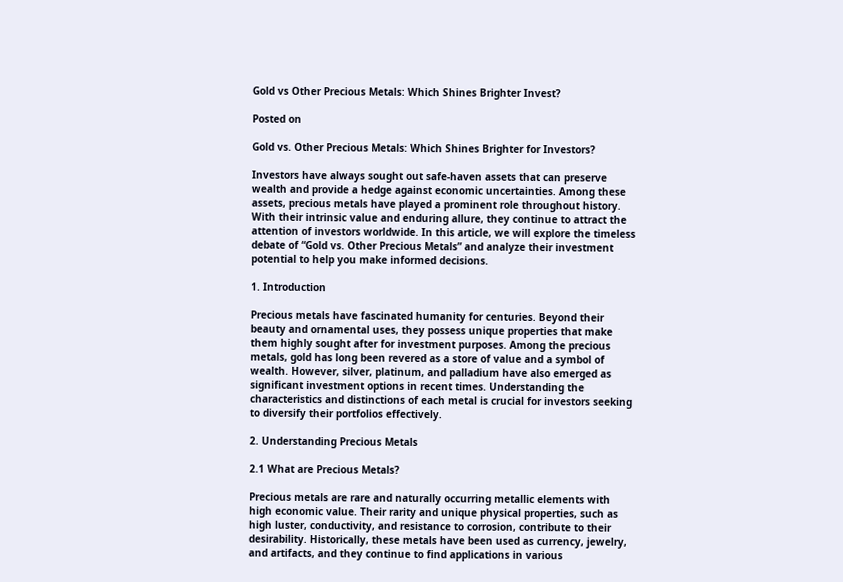Gold vs Other Precious Metals: Which Shines Brighter Invest?

Posted on

Gold vs. Other Precious Metals: Which Shines Brighter for Investors?

Investors have always sought out safe-haven assets that can preserve wealth and provide a hedge against economic uncertainties. Among these assets, precious metals have played a prominent role throughout history. With their intrinsic value and enduring allure, they continue to attract the attention of investors worldwide. In this article, we will explore the timeless debate of “Gold vs. Other Precious Metals” and analyze their investment potential to help you make informed decisions.

1. Introduction

Precious metals have fascinated humanity for centuries. Beyond their beauty and ornamental uses, they possess unique properties that make them highly sought after for investment purposes. Among the precious metals, gold has long been revered as a store of value and a symbol of wealth. However, silver, platinum, and palladium have also emerged as significant investment options in recent times. Understanding the characteristics and distinctions of each metal is crucial for investors seeking to diversify their portfolios effectively.

2. Understanding Precious Metals

2.1 What are Precious Metals?

Precious metals are rare and naturally occurring metallic elements with high economic value. Their rarity and unique physical properties, such as high luster, conductivity, and resistance to corrosion, contribute to their desirability. Historically, these metals have been used as currency, jewelry, and artifacts, and they continue to find applications in various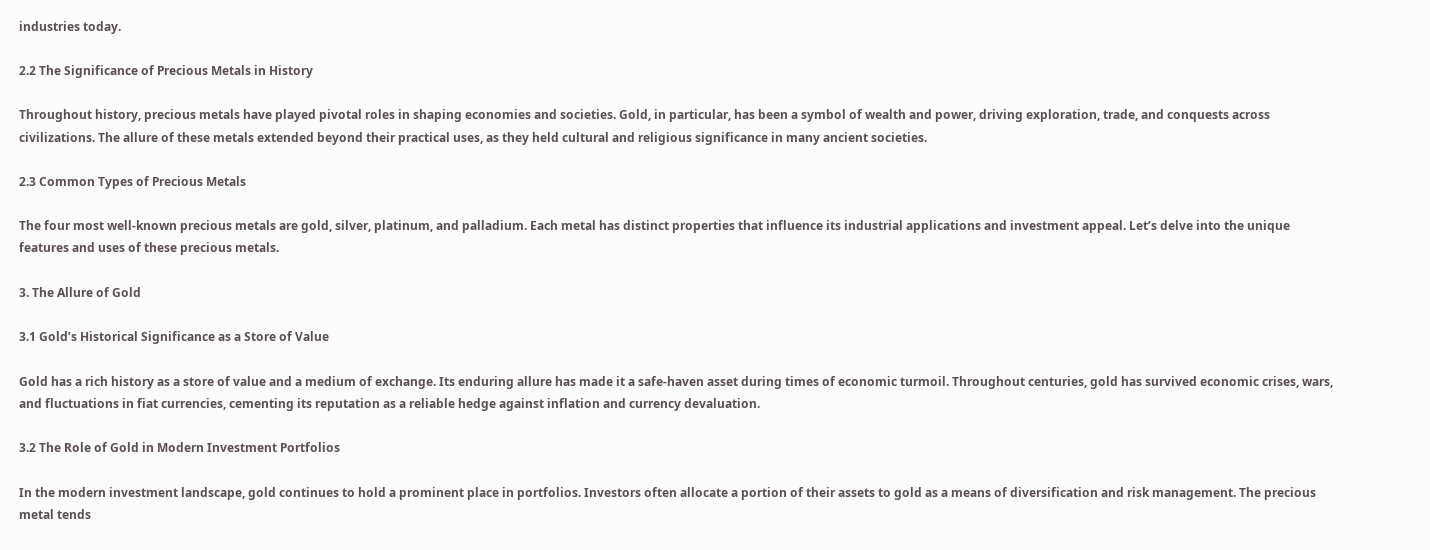industries today.

2.2 The Significance of Precious Metals in History

Throughout history, precious metals have played pivotal roles in shaping economies and societies. Gold, in particular, has been a symbol of wealth and power, driving exploration, trade, and conquests across civilizations. The allure of these metals extended beyond their practical uses, as they held cultural and religious significance in many ancient societies.

2.3 Common Types of Precious Metals

The four most well-known precious metals are gold, silver, platinum, and palladium. Each metal has distinct properties that influence its industrial applications and investment appeal. Let’s delve into the unique features and uses of these precious metals.

3. The Allure of Gold

3.1 Gold’s Historical Significance as a Store of Value

Gold has a rich history as a store of value and a medium of exchange. Its enduring allure has made it a safe-haven asset during times of economic turmoil. Throughout centuries, gold has survived economic crises, wars, and fluctuations in fiat currencies, cementing its reputation as a reliable hedge against inflation and currency devaluation.

3.2 The Role of Gold in Modern Investment Portfolios

In the modern investment landscape, gold continues to hold a prominent place in portfolios. Investors often allocate a portion of their assets to gold as a means of diversification and risk management. The precious metal tends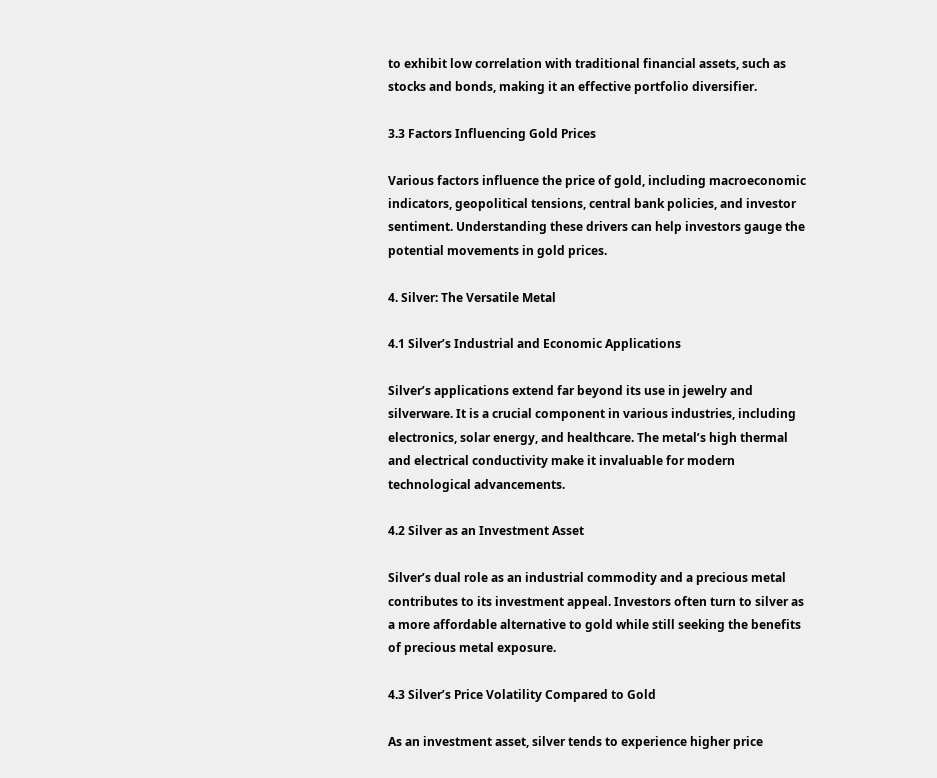to exhibit low correlation with traditional financial assets, such as stocks and bonds, making it an effective portfolio diversifier.

3.3 Factors Influencing Gold Prices

Various factors influence the price of gold, including macroeconomic indicators, geopolitical tensions, central bank policies, and investor sentiment. Understanding these drivers can help investors gauge the potential movements in gold prices.

4. Silver: The Versatile Metal

4.1 Silver’s Industrial and Economic Applications

Silver’s applications extend far beyond its use in jewelry and silverware. It is a crucial component in various industries, including electronics, solar energy, and healthcare. The metal’s high thermal and electrical conductivity make it invaluable for modern technological advancements.

4.2 Silver as an Investment Asset

Silver’s dual role as an industrial commodity and a precious metal contributes to its investment appeal. Investors often turn to silver as a more affordable alternative to gold while still seeking the benefits of precious metal exposure.

4.3 Silver’s Price Volatility Compared to Gold

As an investment asset, silver tends to experience higher price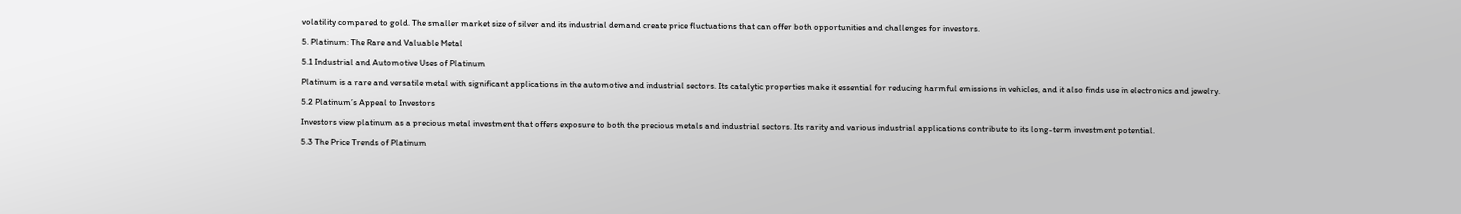volatility compared to gold. The smaller market size of silver and its industrial demand create price fluctuations that can offer both opportunities and challenges for investors.

5. Platinum: The Rare and Valuable Metal

5.1 Industrial and Automotive Uses of Platinum

Platinum is a rare and versatile metal with significant applications in the automotive and industrial sectors. Its catalytic properties make it essential for reducing harmful emissions in vehicles, and it also finds use in electronics and jewelry.

5.2 Platinum’s Appeal to Investors

Investors view platinum as a precious metal investment that offers exposure to both the precious metals and industrial sectors. Its rarity and various industrial applications contribute to its long-term investment potential.

5.3 The Price Trends of Platinum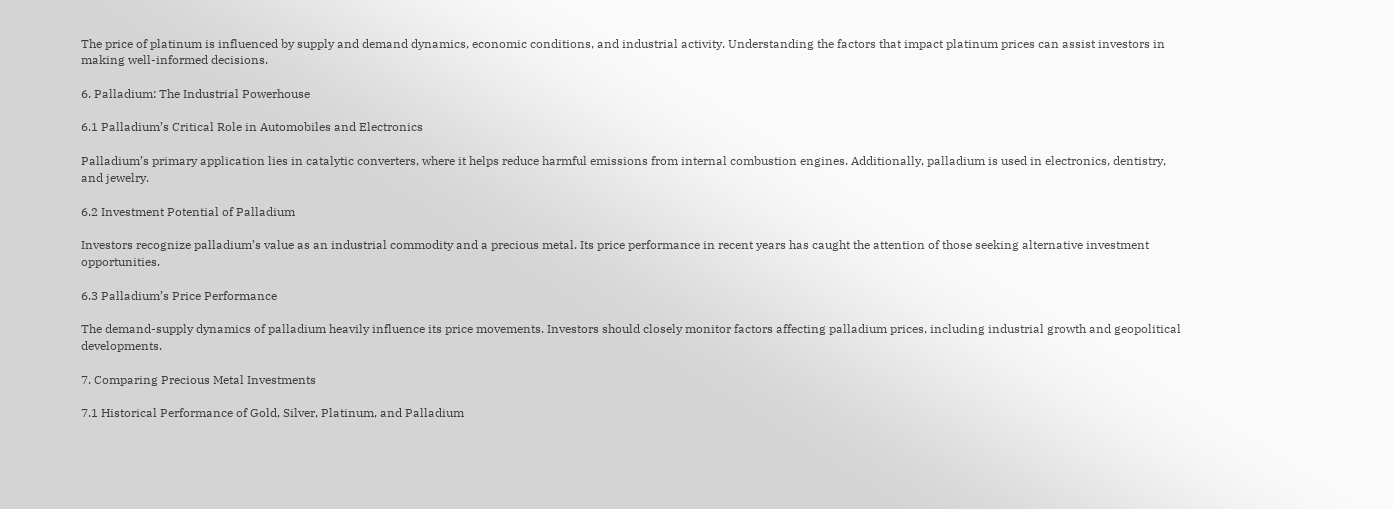The price of platinum is influenced by supply and demand dynamics, economic conditions, and industrial activity. Understanding the factors that impact platinum prices can assist investors in making well-informed decisions.

6. Palladium: The Industrial Powerhouse

6.1 Palladium’s Critical Role in Automobiles and Electronics

Palladium’s primary application lies in catalytic converters, where it helps reduce harmful emissions from internal combustion engines. Additionally, palladium is used in electronics, dentistry, and jewelry.

6.2 Investment Potential of Palladium

Investors recognize palladium’s value as an industrial commodity and a precious metal. Its price performance in recent years has caught the attention of those seeking alternative investment opportunities.

6.3 Palladium’s Price Performance

The demand-supply dynamics of palladium heavily influence its price movements. Investors should closely monitor factors affecting palladium prices, including industrial growth and geopolitical developments.

7. Comparing Precious Metal Investments

7.1 Historical Performance of Gold, Silver, Platinum, and Palladium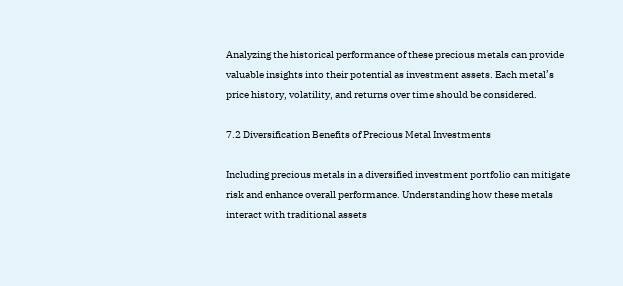Analyzing the historical performance of these precious metals can provide valuable insights into their potential as investment assets. Each metal’s price history, volatility, and returns over time should be considered.

7.2 Diversification Benefits of Precious Metal Investments

Including precious metals in a diversified investment portfolio can mitigate risk and enhance overall performance. Understanding how these metals interact with traditional assets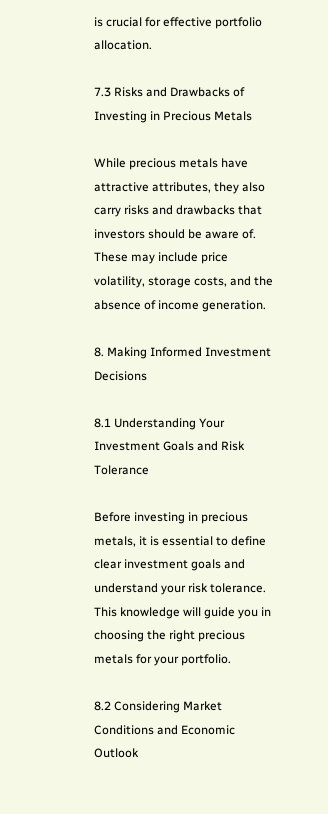is crucial for effective portfolio allocation.

7.3 Risks and Drawbacks of Investing in Precious Metals

While precious metals have attractive attributes, they also carry risks and drawbacks that investors should be aware of. These may include price volatility, storage costs, and the absence of income generation.

8. Making Informed Investment Decisions

8.1 Understanding Your Investment Goals and Risk Tolerance

Before investing in precious metals, it is essential to define clear investment goals and understand your risk tolerance. This knowledge will guide you in choosing the right precious metals for your portfolio.

8.2 Considering Market Conditions and Economic Outlook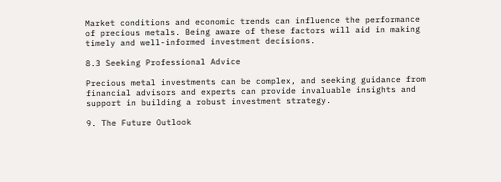Market conditions and economic trends can influence the performance of precious metals. Being aware of these factors will aid in making timely and well-informed investment decisions.

8.3 Seeking Professional Advice

Precious metal investments can be complex, and seeking guidance from financial advisors and experts can provide invaluable insights and support in building a robust investment strategy.

9. The Future Outlook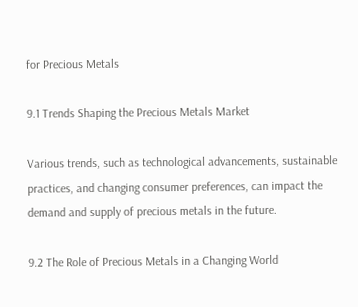for Precious Metals

9.1 Trends Shaping the Precious Metals Market

Various trends, such as technological advancements, sustainable practices, and changing consumer preferences, can impact the demand and supply of precious metals in the future.

9.2 The Role of Precious Metals in a Changing World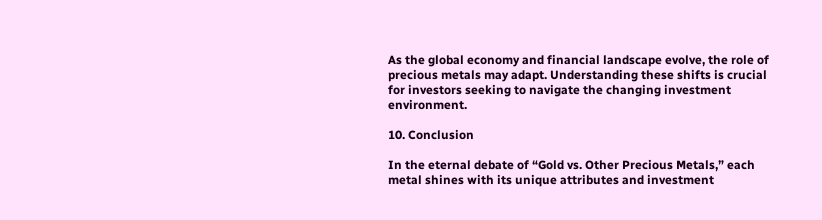As the global economy and financial landscape evolve, the role of precious metals may adapt. Understanding these shifts is crucial for investors seeking to navigate the changing investment environment.

10. Conclusion

In the eternal debate of “Gold vs. Other Precious Metals,” each metal shines with its unique attributes and investment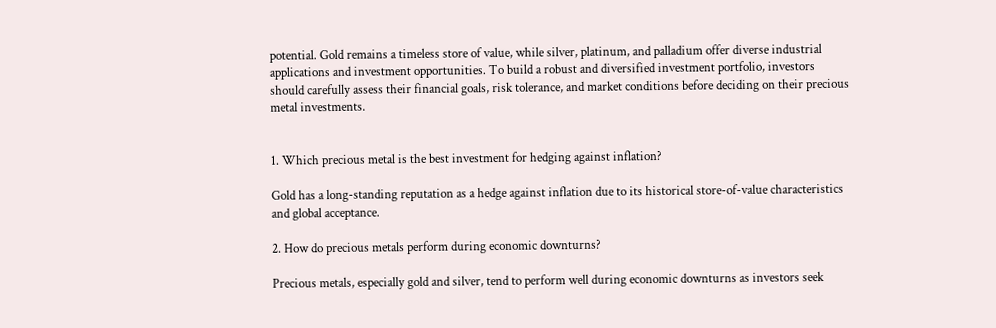potential. Gold remains a timeless store of value, while silver, platinum, and palladium offer diverse industrial applications and investment opportunities. To build a robust and diversified investment portfolio, investors should carefully assess their financial goals, risk tolerance, and market conditions before deciding on their precious metal investments.


1. Which precious metal is the best investment for hedging against inflation?

Gold has a long-standing reputation as a hedge against inflation due to its historical store-of-value characteristics and global acceptance.

2. How do precious metals perform during economic downturns?

Precious metals, especially gold and silver, tend to perform well during economic downturns as investors seek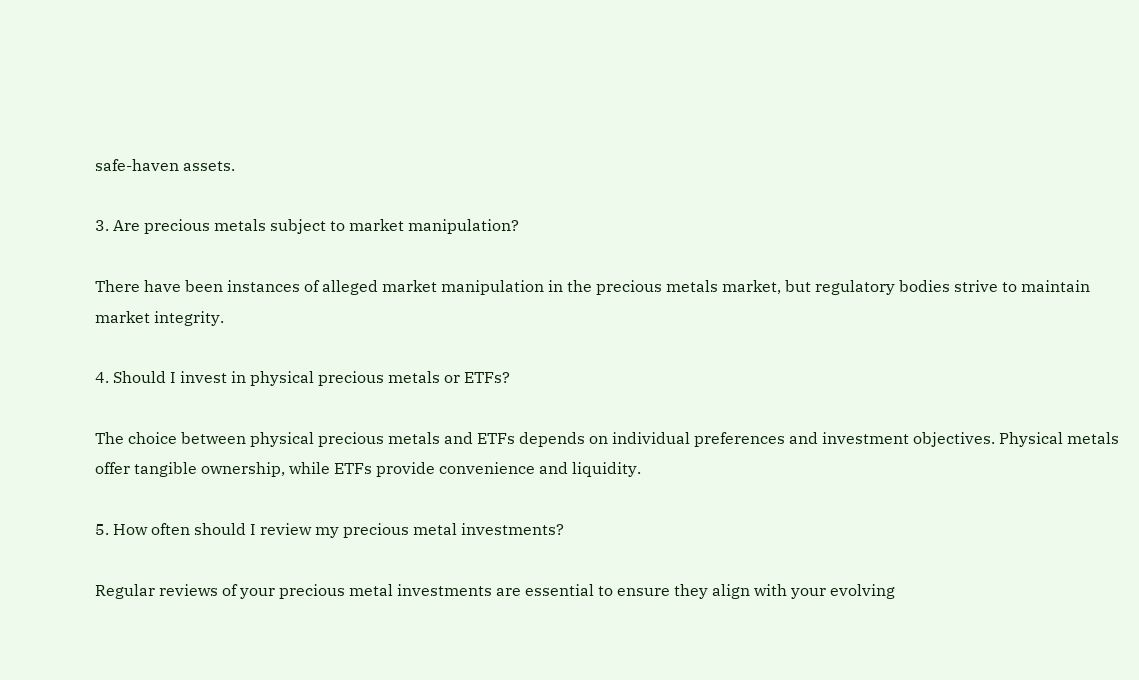safe-haven assets.

3. Are precious metals subject to market manipulation?

There have been instances of alleged market manipulation in the precious metals market, but regulatory bodies strive to maintain market integrity.

4. Should I invest in physical precious metals or ETFs?

The choice between physical precious metals and ETFs depends on individual preferences and investment objectives. Physical metals offer tangible ownership, while ETFs provide convenience and liquidity.

5. How often should I review my precious metal investments?

Regular reviews of your precious metal investments are essential to ensure they align with your evolving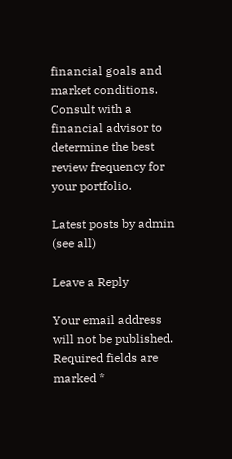financial goals and market conditions. Consult with a financial advisor to determine the best review frequency for your portfolio.

Latest posts by admin (see all)

Leave a Reply

Your email address will not be published. Required fields are marked *